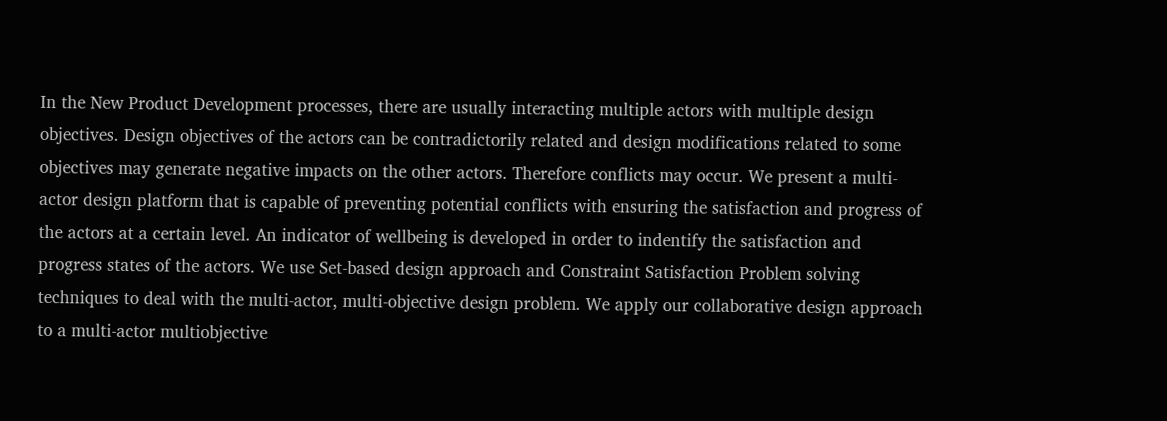In the New Product Development processes, there are usually interacting multiple actors with multiple design objectives. Design objectives of the actors can be contradictorily related and design modifications related to some objectives may generate negative impacts on the other actors. Therefore conflicts may occur. We present a multi-actor design platform that is capable of preventing potential conflicts with ensuring the satisfaction and progress of the actors at a certain level. An indicator of wellbeing is developed in order to indentify the satisfaction and progress states of the actors. We use Set-based design approach and Constraint Satisfaction Problem solving techniques to deal with the multi-actor, multi-objective design problem. We apply our collaborative design approach to a multi-actor multiobjective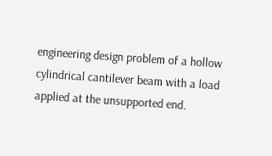engineering design problem of a hollow cylindrical cantilever beam with a load applied at the unsupported end.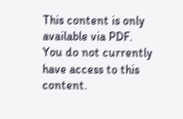This content is only available via PDF.
You do not currently have access to this content.